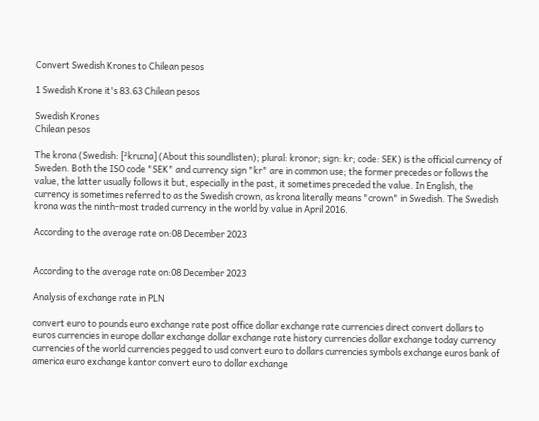Convert Swedish Krones to Chilean pesos

1 Swedish Krone it's 83.63 Chilean pesos

Swedish Krones
Chilean pesos

The krona (Swedish: [²kruːna] (About this soundlisten); plural: kronor; sign: kr; code: SEK) is the official currency of Sweden. Both the ISO code "SEK" and currency sign "kr" are in common use; the former precedes or follows the value, the latter usually follows it but, especially in the past, it sometimes preceded the value. In English, the currency is sometimes referred to as the Swedish crown, as krona literally means "crown" in Swedish. The Swedish krona was the ninth-most traded currency in the world by value in April 2016.

According to the average rate on:08 December 2023


According to the average rate on:08 December 2023

Analysis of exchange rate in PLN

convert euro to pounds euro exchange rate post office dollar exchange rate currencies direct convert dollars to euros currencies in europe dollar exchange dollar exchange rate history currencies dollar exchange today currency currencies of the world currencies pegged to usd convert euro to dollars currencies symbols exchange euros bank of america euro exchange kantor convert euro to dollar exchange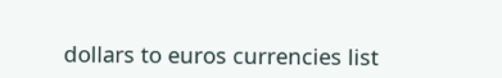dollars to euros currencies list